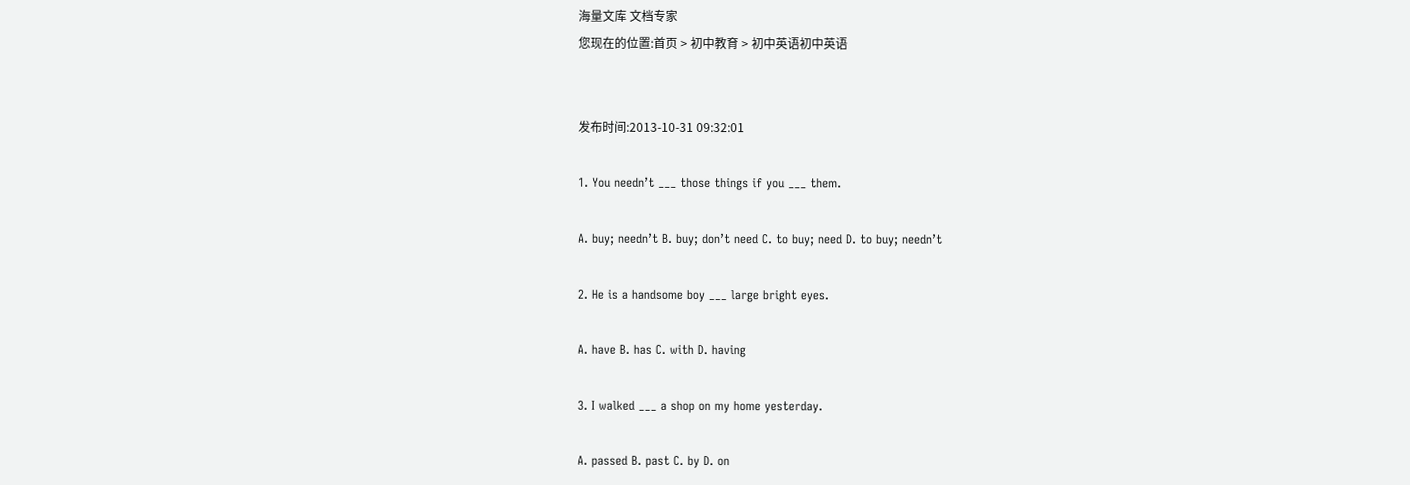海量文库 文档专家
您现在的位置:首页 > 初中教育 > 初中英语初中英语


发布时间:2013-10-31 09:32:01

1. You needn’t ___ those things if you ___ them.

A. buy; needn’t B. buy; don’t need C. to buy; need D. to buy; needn’t

2. He is a handsome boy ___ large bright eyes.

A. have B. has C. with D. having

3. I walked ___ a shop on my home yesterday.

A. passed B. past C. by D. on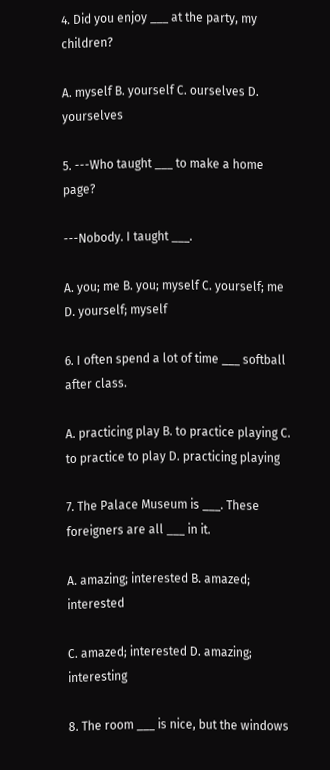4. Did you enjoy ___ at the party, my children?

A. myself B. yourself C. ourselves D. yourselves

5. ---Who taught ___ to make a home page?

---Nobody. I taught ___.

A. you; me B. you; myself C. yourself; me D. yourself; myself

6. I often spend a lot of time ___ softball after class.

A. practicing play B. to practice playing C. to practice to play D. practicing playing

7. The Palace Museum is ___. These foreigners are all ___ in it.

A. amazing; interested B. amazed; interested

C. amazed; interested D. amazing; interesting

8. The room ___ is nice, but the windows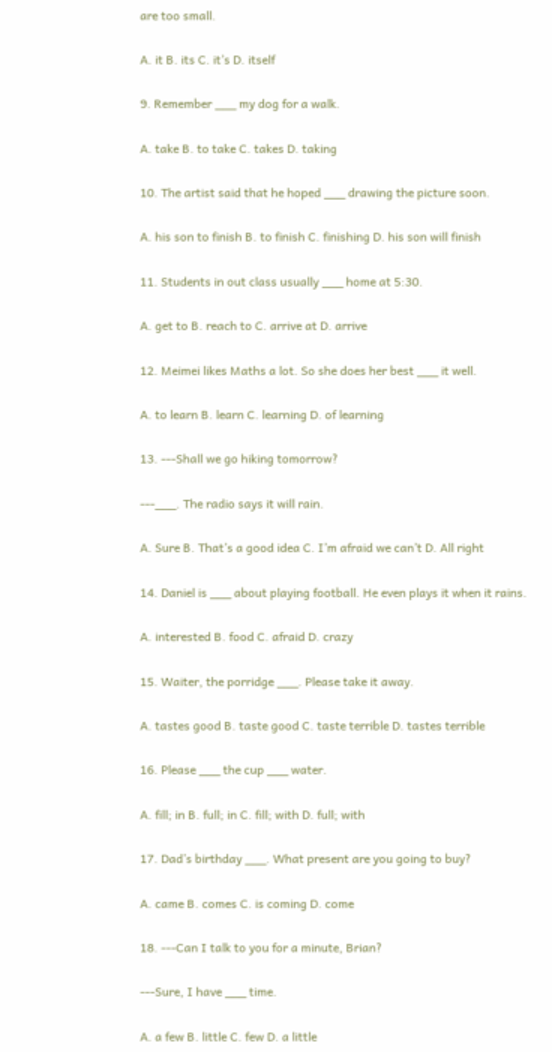are too small.

A. it B. its C. it’s D. itself

9. Remember ___ my dog for a walk.

A. take B. to take C. takes D. taking

10. The artist said that he hoped ___ drawing the picture soon.

A. his son to finish B. to finish C. finishing D. his son will finish

11. Students in out class usually ___ home at 5:30.

A. get to B. reach to C. arrive at D. arrive

12. Meimei likes Maths a lot. So she does her best ___ it well.

A. to learn B. learn C. learning D. of learning

13. ---Shall we go hiking tomorrow?

---___. The radio says it will rain.

A. Sure B. That’s a good idea C. I’m afraid we can’t D. All right

14. Daniel is ___ about playing football. He even plays it when it rains.

A. interested B. food C. afraid D. crazy

15. Waiter, the porridge ___. Please take it away.

A. tastes good B. taste good C. taste terrible D. tastes terrible

16. Please ___ the cup ___ water.

A. fill; in B. full; in C. fill; with D. full; with

17. Dad’s birthday ___. What present are you going to buy?

A. came B. comes C. is coming D. come

18. ---Can I talk to you for a minute, Brian?

---Sure, I have ___ time.

A. a few B. little C. few D. a little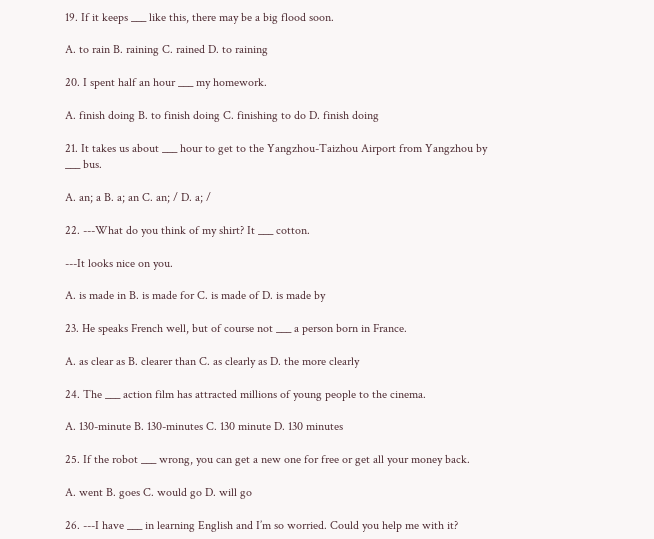19. If it keeps ___ like this, there may be a big flood soon.

A. to rain B. raining C. rained D. to raining

20. I spent half an hour ___ my homework.

A. finish doing B. to finish doing C. finishing to do D. finish doing

21. It takes us about ___ hour to get to the Yangzhou-Taizhou Airport from Yangzhou by ___ bus.

A. an; a B. a; an C. an; / D. a; /

22. ---What do you think of my shirt? It ___ cotton.

---It looks nice on you.

A. is made in B. is made for C. is made of D. is made by

23. He speaks French well, but of course not ___ a person born in France.

A. as clear as B. clearer than C. as clearly as D. the more clearly

24. The ___ action film has attracted millions of young people to the cinema.

A. 130-minute B. 130-minutes C. 130 minute D. 130 minutes

25. If the robot ___ wrong, you can get a new one for free or get all your money back.

A. went B. goes C. would go D. will go

26. ---I have ___ in learning English and I’m so worried. Could you help me with it?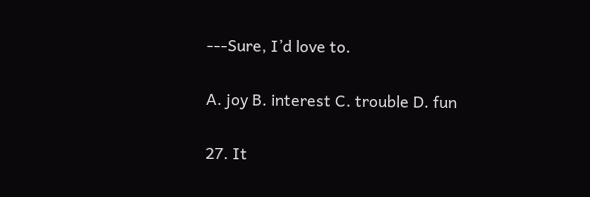---Sure, I’d love to.

A. joy B. interest C. trouble D. fun

27. It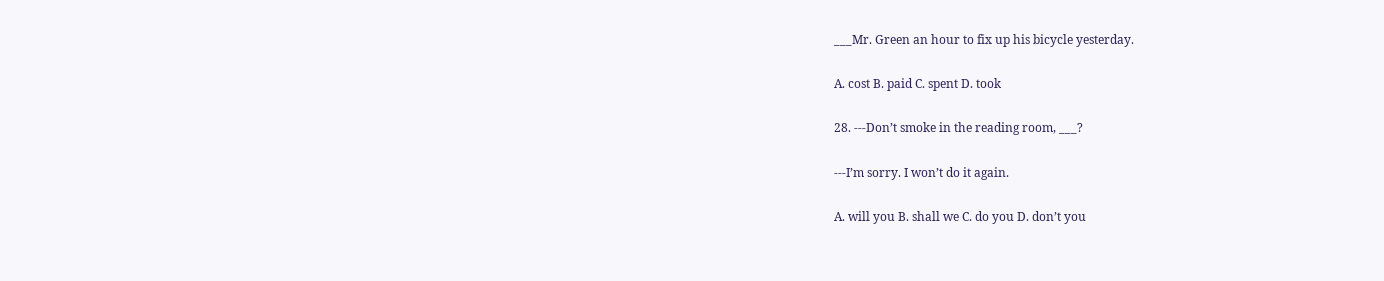___Mr. Green an hour to fix up his bicycle yesterday.

A. cost B. paid C. spent D. took

28. ---Don’t smoke in the reading room, ___?

---I’m sorry. I won’t do it again.

A. will you B. shall we C. do you D. don’t you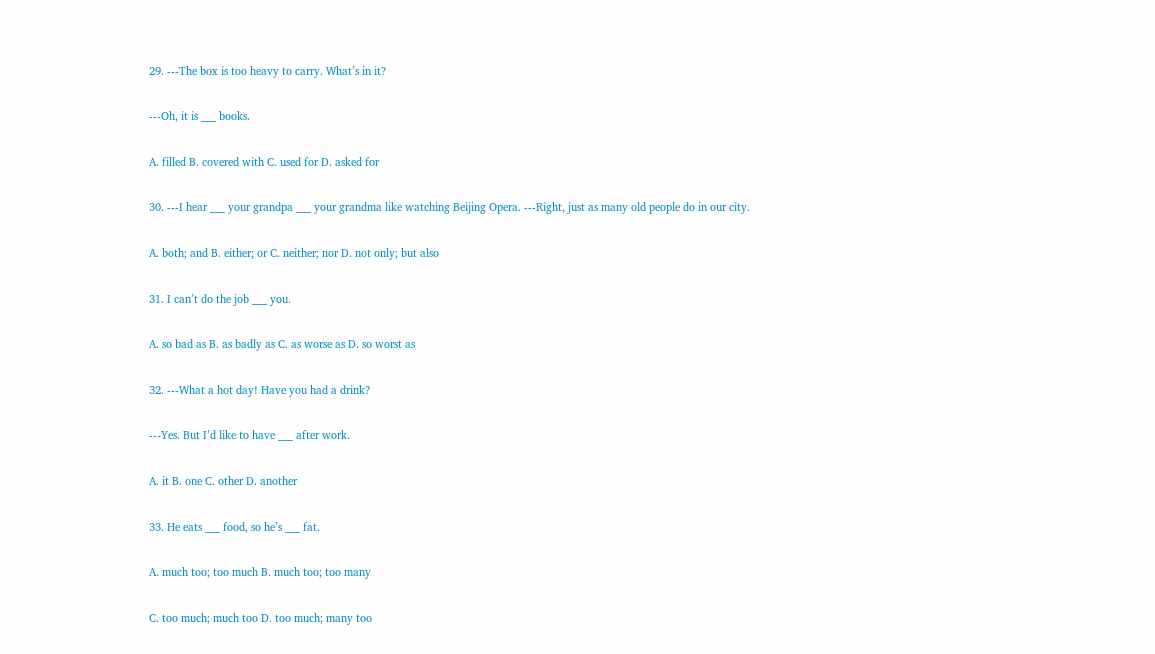29. ---The box is too heavy to carry. What’s in it?

---Oh, it is ___ books.

A. filled B. covered with C. used for D. asked for

30. ---I hear ___ your grandpa ___ your grandma like watching Beijing Opera. ---Right, just as many old people do in our city.

A. both; and B. either; or C. neither; nor D. not only; but also

31. I can’t do the job ___ you.

A. so bad as B. as badly as C. as worse as D. so worst as

32. ---What a hot day! Have you had a drink?

---Yes. But I’d like to have ___ after work.

A. it B. one C. other D. another

33. He eats ___ food, so he’s ___ fat.

A. much too; too much B. much too; too many

C. too much; much too D. too much; many too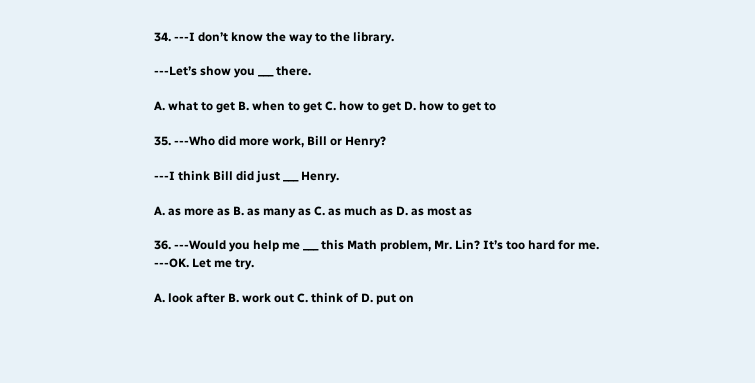34. ---I don’t know the way to the library.

---Let’s show you ___ there.

A. what to get B. when to get C. how to get D. how to get to

35. ---Who did more work, Bill or Henry?

---I think Bill did just ___ Henry.

A. as more as B. as many as C. as much as D. as most as

36. ---Would you help me ___ this Math problem, Mr. Lin? It’s too hard for me. ---OK. Let me try.

A. look after B. work out C. think of D. put on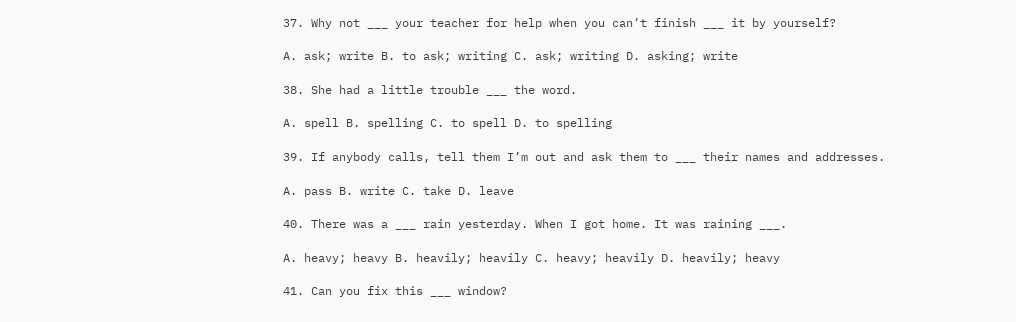37. Why not ___ your teacher for help when you can’t finish ___ it by yourself?

A. ask; write B. to ask; writing C. ask; writing D. asking; write

38. She had a little trouble ___ the word.

A. spell B. spelling C. to spell D. to spelling

39. If anybody calls, tell them I’m out and ask them to ___ their names and addresses.

A. pass B. write C. take D. leave

40. There was a ___ rain yesterday. When I got home. It was raining ___.

A. heavy; heavy B. heavily; heavily C. heavy; heavily D. heavily; heavy

41. Can you fix this ___ window?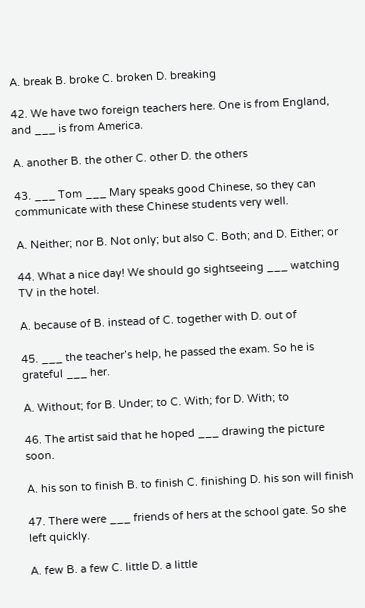A. break B. broke C. broken D. breaking

42. We have two foreign teachers here. One is from England, and ___ is from America.

A. another B. the other C. other D. the others

43. ___ Tom ___ Mary speaks good Chinese, so they can communicate with these Chinese students very well.

A. Neither; nor B. Not only; but also C. Both; and D. Either; or

44. What a nice day! We should go sightseeing ___ watching TV in the hotel.

A. because of B. instead of C. together with D. out of

45. ___ the teacher’s help, he passed the exam. So he is grateful ___ her.

A. Without; for B. Under; to C. With; for D. With; to

46. The artist said that he hoped ___ drawing the picture soon.

A. his son to finish B. to finish C. finishing D. his son will finish

47. There were ___ friends of hers at the school gate. So she left quickly.

A. few B. a few C. little D. a little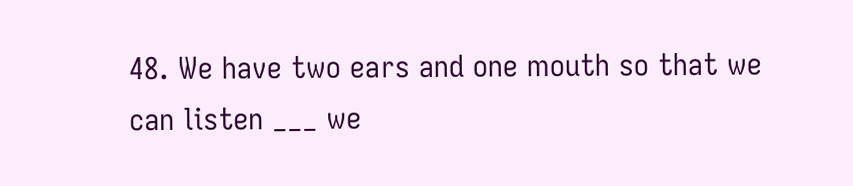48. We have two ears and one mouth so that we can listen ___ we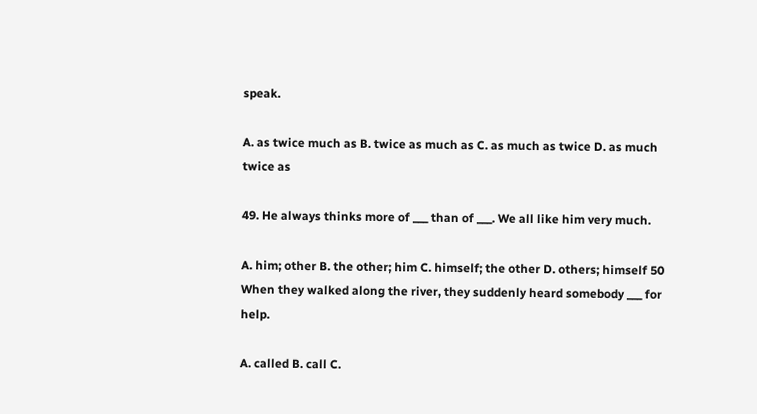speak.

A. as twice much as B. twice as much as C. as much as twice D. as much twice as

49. He always thinks more of ___ than of ___. We all like him very much.

A. him; other B. the other; him C. himself; the other D. others; himself 50 When they walked along the river, they suddenly heard somebody ___ for help.

A. called B. call C.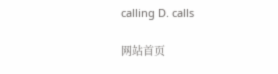calling D. calls

网站首页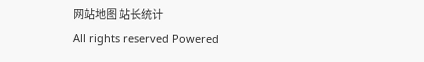网站地图 站长统计
All rights reserved Powered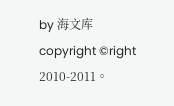by 海文库
copyright ©right 2010-2011。